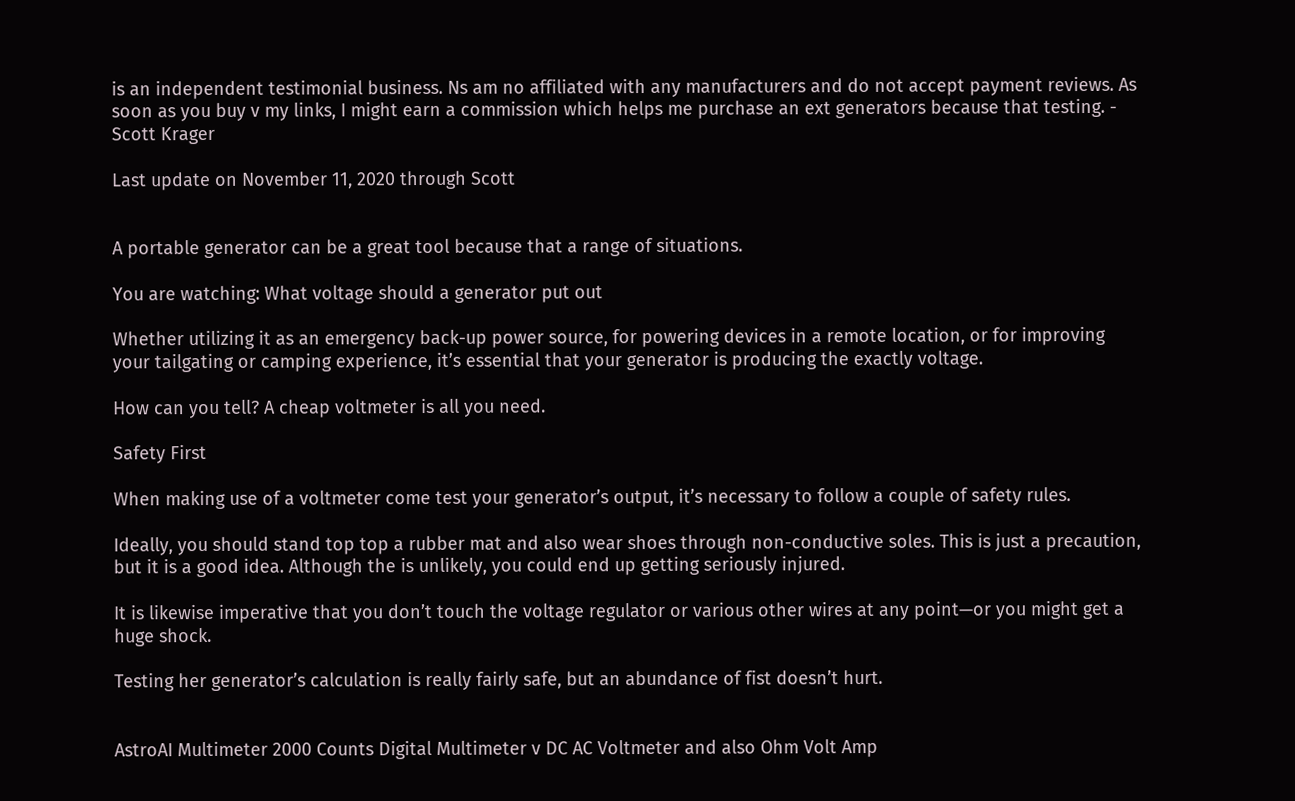is an independent testimonial business. Ns am no affiliated with any manufacturers and do not accept payment reviews. As soon as you buy v my links, I might earn a commission which helps me purchase an ext generators because that testing. - Scott Krager

Last update on November 11, 2020 through Scott


A portable generator can be a great tool because that a range of situations.

You are watching: What voltage should a generator put out

Whether utilizing it as an emergency back-up power source, for powering devices in a remote location, or for improving your tailgating or camping experience, it’s essential that your generator is producing the exactly voltage.

How can you tell? A cheap voltmeter is all you need.

Safety First

When making use of a voltmeter come test your generator’s output, it’s necessary to follow a couple of safety rules.

Ideally, you should stand top top a rubber mat and also wear shoes through non-conductive soles. This is just a precaution, but it is a good idea. Although the is unlikely, you could end up getting seriously injured.

It is likewise imperative that you don’t touch the voltage regulator or various other wires at any point—or you might get a huge shock.

Testing her generator’s calculation is really fairly safe, but an abundance of fist doesn’t hurt.


AstroAI Multimeter 2000 Counts Digital Multimeter v DC AC Voltmeter and also Ohm Volt Amp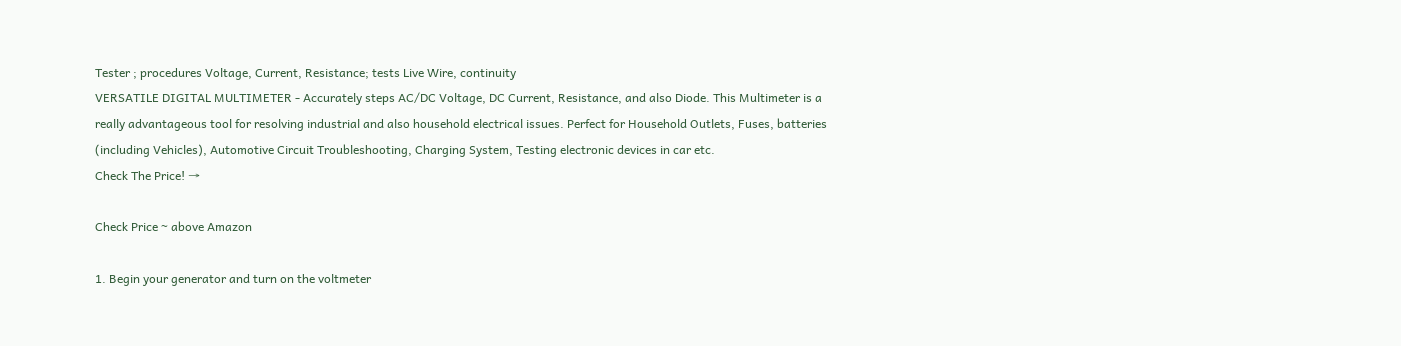Tester ; procedures Voltage, Current, Resistance; tests Live Wire, continuity
VERSATILE DIGITAL MULTIMETER - Accurately steps AC/DC Voltage, DC Current, Resistance, and also Diode. This Multimeter is a really advantageous tool for resolving industrial and also household electrical issues. Perfect for Household Outlets, Fuses, batteries (including Vehicles), Automotive Circuit Troubleshooting, Charging System, Testing electronic devices in car etc.
Check The Price! →

Check Price ~ above Amazon

1. Begin your generator and turn on the voltmeter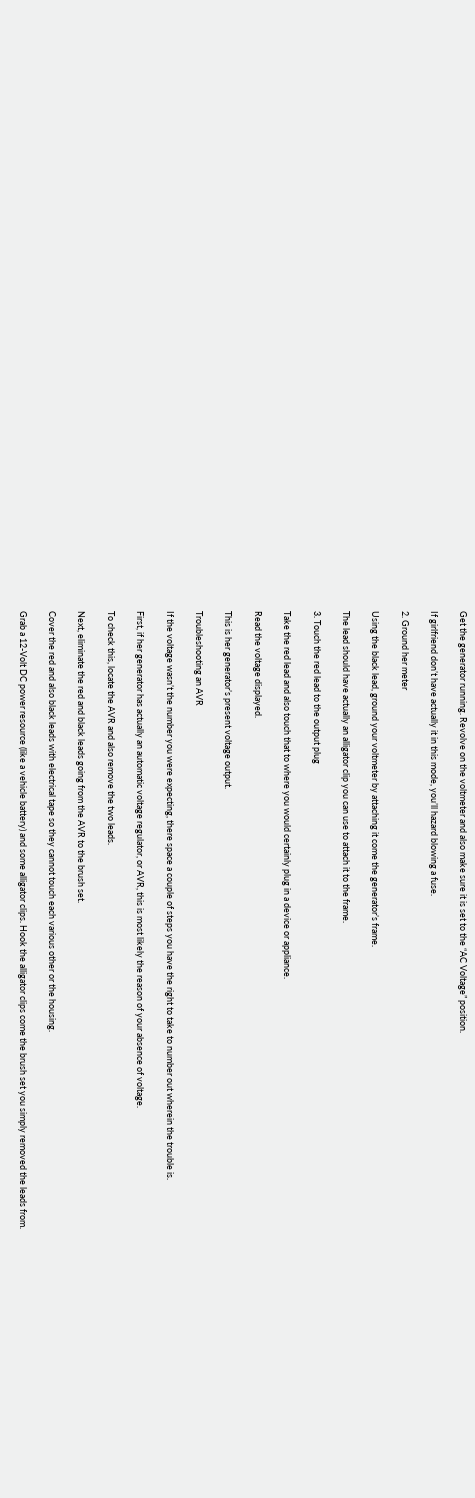Get the generator running. Revolve on the voltmeter and also make sure it is set to the “AC Voltage” position.

If girlfriend don’t have actually it in this mode, you’ll hazard blowing a fuse.

2. Ground her meter

Using the black lead, ground your voltmeter by attaching it come the generator’s frame.

The lead should have actually an alligator clip you can use to attach it to the frame.

3. Touch the red lead to the output plug

Take the red lead and also touch that to where you would certainly plug in a device or appliance.

Read the voltage displayed.

This is her generator’s present voltage output.

Troubleshooting an AVR

If the voltage wasn’t the number you were expecting, there space a couple of steps you have the right to take to number out wherein the trouble is.

First, if her generator has actually an automatic voltage regulator, or AVR, this is most likely the reason of your absence of voltage.

To check this, locate the AVR and also remove the two leads.

Next, eliminate the red and black leads going from the AVR to the brush set.

Cover the red and also black leads with electrical tape so they cannot touch each various other or the housing.

Grab a 12-Volt DC power resource (like a vehicle battery) and some alligator clips. Hook the alligator clips come the brush set you simply removed the leads from.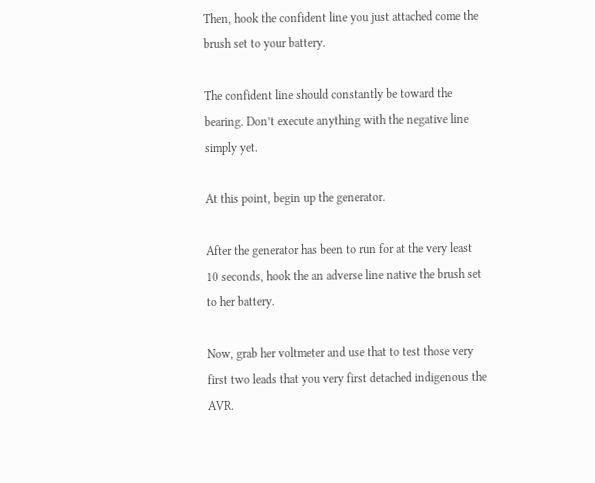Then, hook the confident line you just attached come the brush set to your battery.

The confident line should constantly be toward the bearing. Don’t execute anything with the negative line simply yet.

At this point, begin up the generator.

After the generator has been to run for at the very least 10 seconds, hook the an adverse line native the brush set to her battery.

Now, grab her voltmeter and use that to test those very first two leads that you very first detached indigenous the AVR.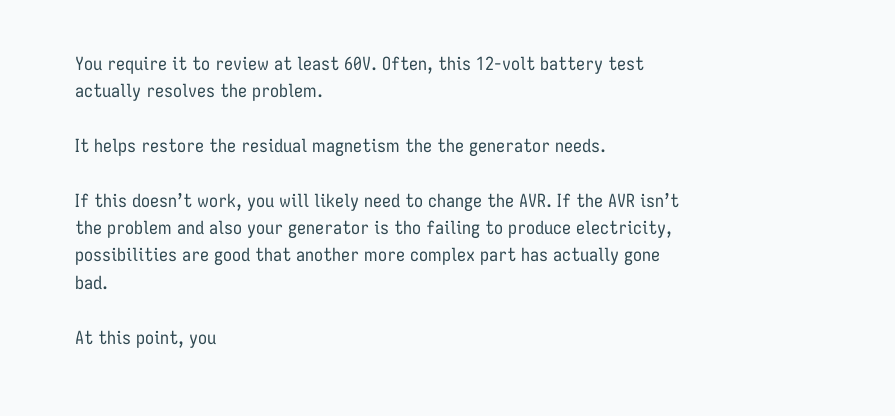You require it to review at least 60V. Often, this 12-volt battery test actually resolves the problem.

It helps restore the residual magnetism the the generator needs.

If this doesn’t work, you will likely need to change the AVR. If the AVR isn’t the problem and also your generator is tho failing to produce electricity, possibilities are good that another more complex part has actually gone bad.

At this point, you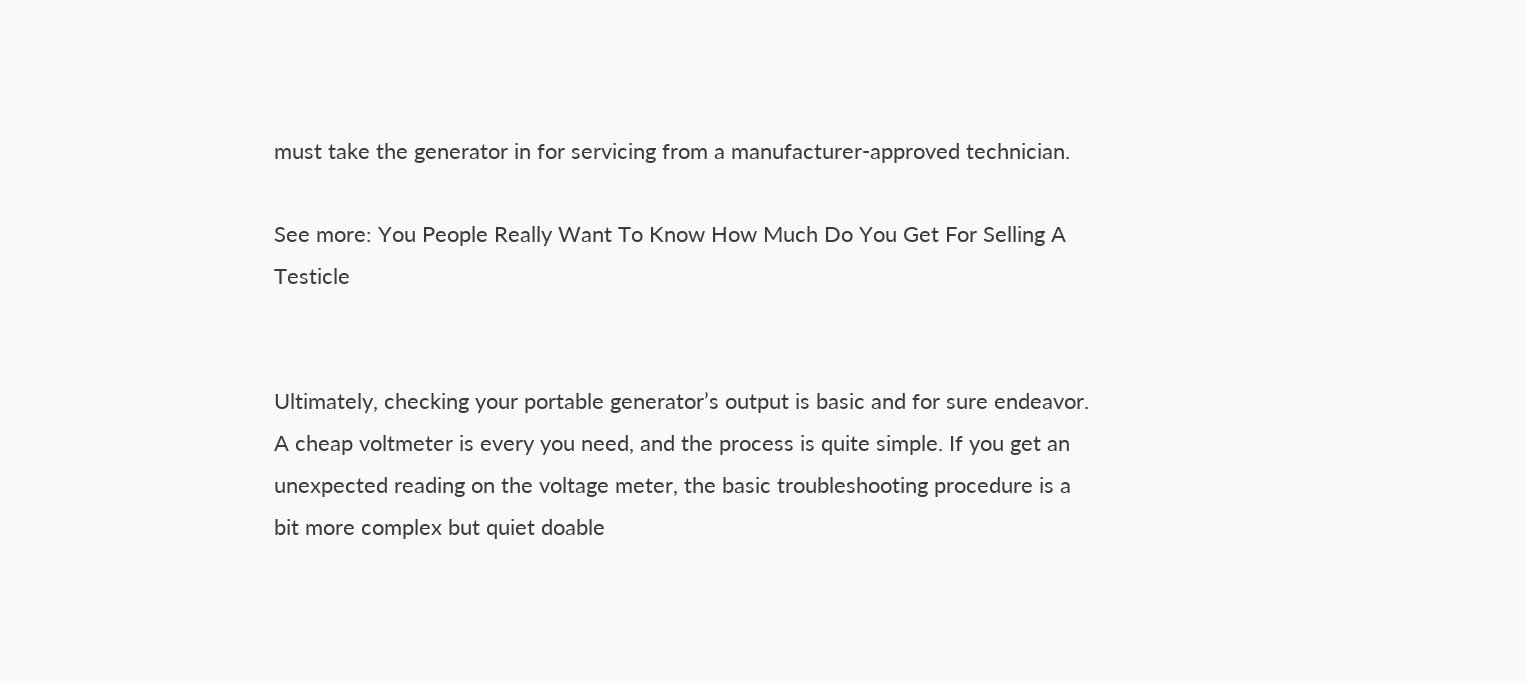must take the generator in for servicing from a manufacturer-approved technician.

See more: You People Really Want To Know How Much Do You Get For Selling A Testicle


Ultimately, checking your portable generator’s output is basic and for sure endeavor. A cheap voltmeter is every you need, and the process is quite simple. If you get an unexpected reading on the voltage meter, the basic troubleshooting procedure is a bit more complex but quiet doable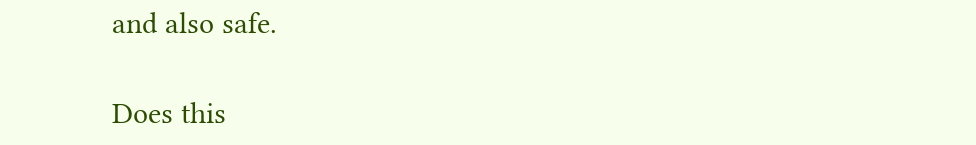and also safe.

Does this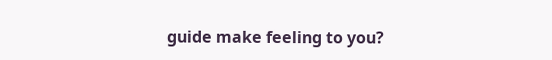guide make feeling to you?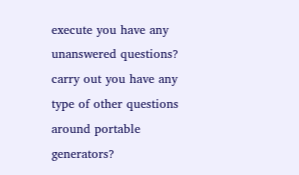execute you have any unanswered questions? carry out you have any type of other questions around portable generators?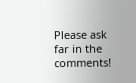Please ask far in the comments!